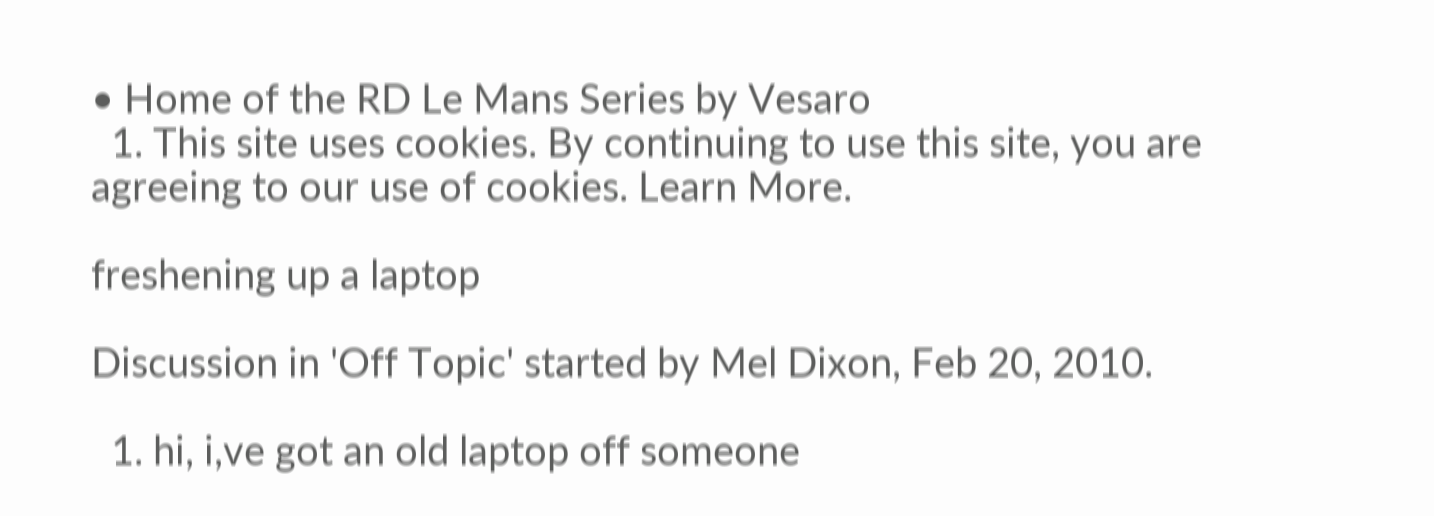• Home of the RD Le Mans Series by Vesaro
  1. This site uses cookies. By continuing to use this site, you are agreeing to our use of cookies. Learn More.

freshening up a laptop

Discussion in 'Off Topic' started by Mel Dixon, Feb 20, 2010.

  1. hi, i,ve got an old laptop off someone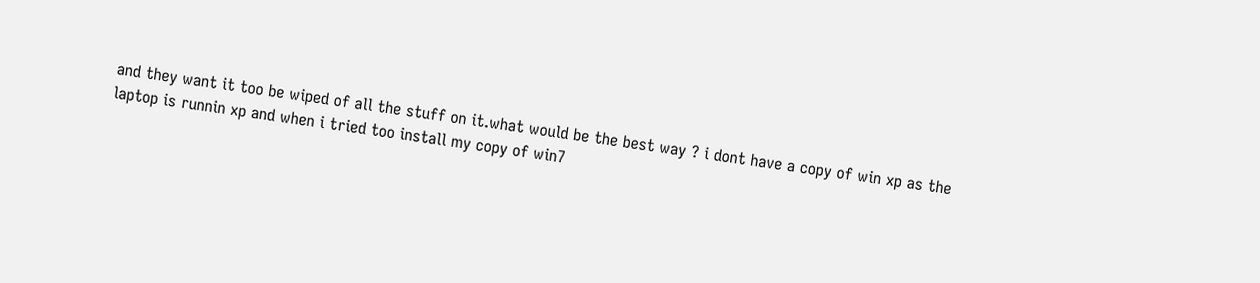and they want it too be wiped of all the stuff on it.what would be the best way ? i dont have a copy of win xp as the laptop is runnin xp and when i tried too install my copy of win7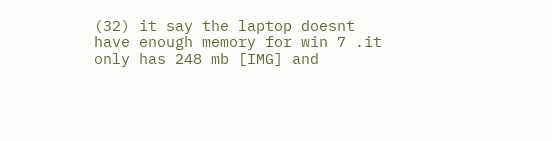(32) it say the laptop doesnt have enough memory for win 7 .it only has 248 mb [IMG] and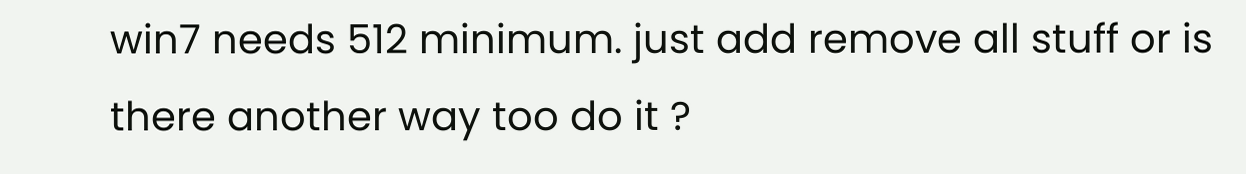win7 needs 512 minimum. just add remove all stuff or is there another way too do it ?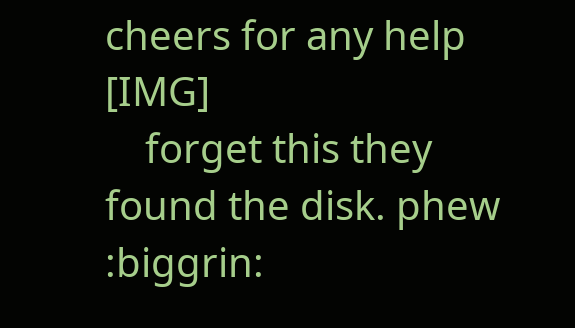cheers for any help [IMG]
    forget this they found the disk. phew :biggrin: